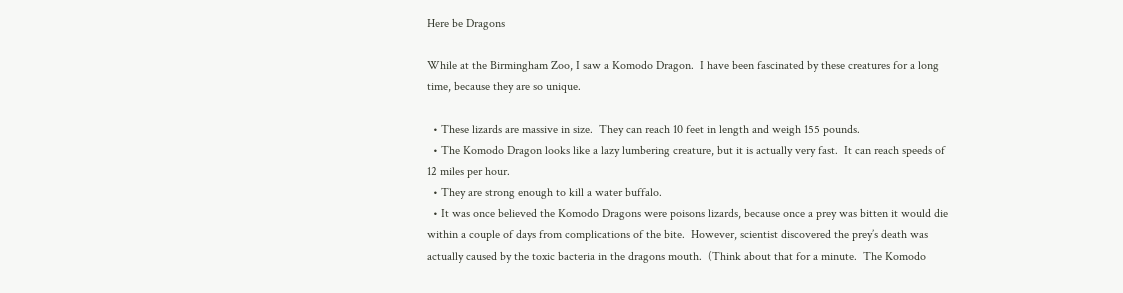Here be Dragons

While at the Birmingham Zoo, I saw a Komodo Dragon.  I have been fascinated by these creatures for a long time, because they are so unique.

  • These lizards are massive in size.  They can reach 10 feet in length and weigh 155 pounds.
  • The Komodo Dragon looks like a lazy lumbering creature, but it is actually very fast.  It can reach speeds of 12 miles per hour.
  • They are strong enough to kill a water buffalo.
  • It was once believed the Komodo Dragons were poisons lizards, because once a prey was bitten it would die within a couple of days from complications of the bite.  However, scientist discovered the prey’s death was actually caused by the toxic bacteria in the dragons mouth.  (Think about that for a minute.  The Komodo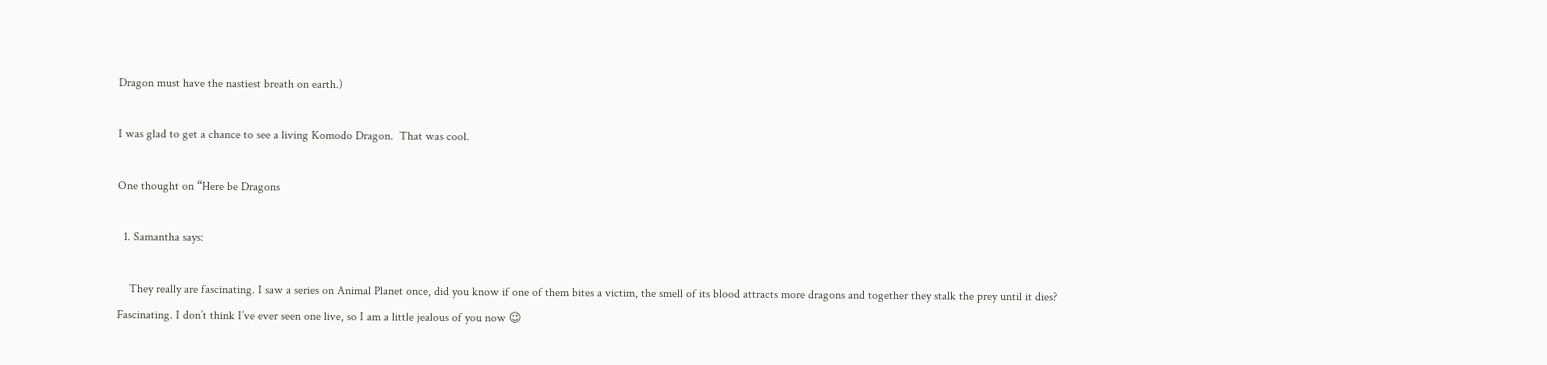Dragon must have the nastiest breath on earth.)

I was glad to get a chance to see a living Komodo Dragon.  That was cool.

One thought on “Here be Dragons

  1. Samantha says:

    They really are fascinating. I saw a series on Animal Planet once, did you know if one of them bites a victim, the smell of its blood attracts more dragons and together they stalk the prey until it dies? Fascinating. I don’t think I’ve ever seen one live, so I am a little jealous of you now 😉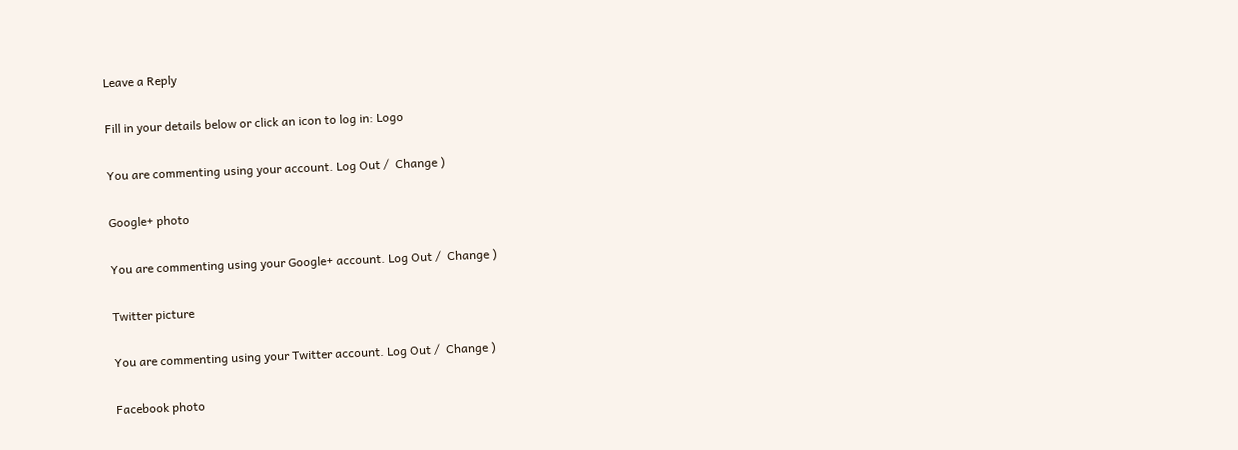Leave a Reply

Fill in your details below or click an icon to log in: Logo

You are commenting using your account. Log Out /  Change )

Google+ photo

You are commenting using your Google+ account. Log Out /  Change )

Twitter picture

You are commenting using your Twitter account. Log Out /  Change )

Facebook photo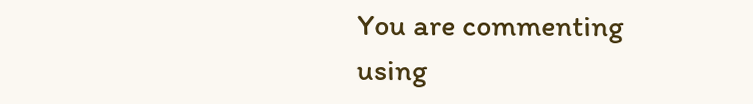You are commenting using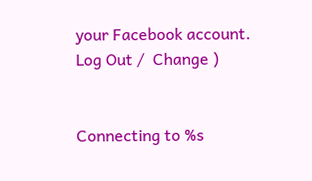your Facebook account. Log Out /  Change )


Connecting to %s